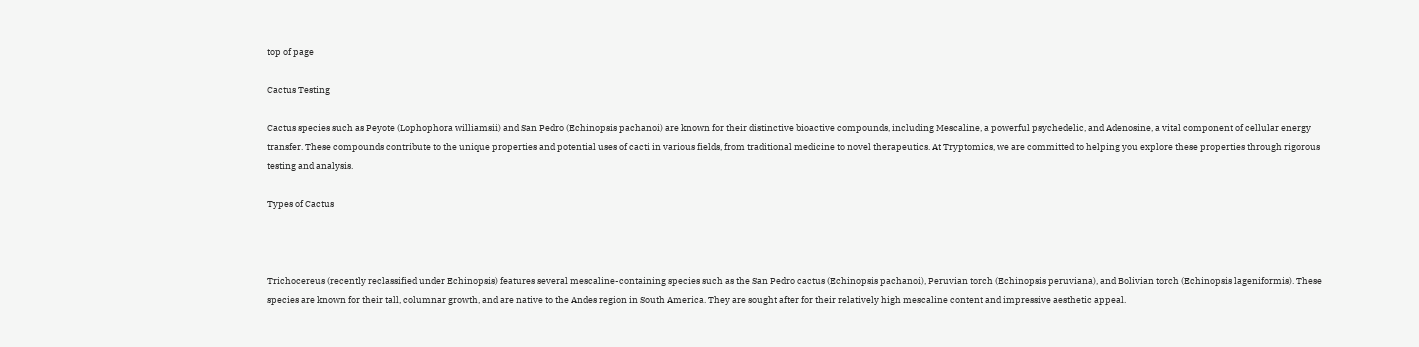top of page

Cactus Testing

Cactus species such as Peyote (Lophophora williamsii) and San Pedro (Echinopsis pachanoi) are known for their distinctive bioactive compounds, including Mescaline, a powerful psychedelic, and Adenosine, a vital component of cellular energy transfer. These compounds contribute to the unique properties and potential uses of cacti in various fields, from traditional medicine to novel therapeutics. At Tryptomics, we are committed to helping you explore these properties through rigorous testing and analysis.

Types of Cactus



Trichocereus (recently reclassified under Echinopsis) features several mescaline-containing species such as the San Pedro cactus (Echinopsis pachanoi), Peruvian torch (Echinopsis peruviana), and Bolivian torch (Echinopsis lageniformis). These species are known for their tall, columnar growth, and are native to the Andes region in South America. They are sought after for their relatively high mescaline content and impressive aesthetic appeal.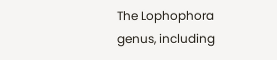The Lophophora genus, including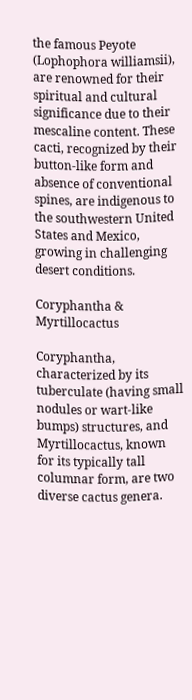the famous Peyote (Lophophora williamsii), are renowned for their spiritual and cultural significance due to their mescaline content. These cacti, recognized by their button-like form and absence of conventional spines, are indigenous to the southwestern United States and Mexico, growing in challenging desert conditions.

Coryphantha & Myrtillocactus

Coryphantha, characterized by its tuberculate (having small nodules or wart-like bumps) structures, and Myrtillocactus, known for its typically tall columnar form, are two diverse cactus genera.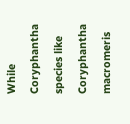While Coryphantha species like Coryphantha macromeris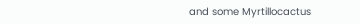and some Myrtillocactus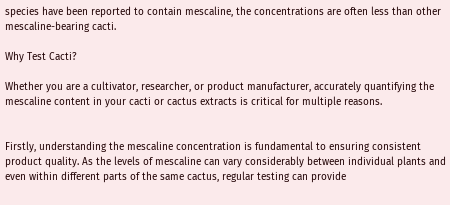species have been reported to contain mescaline, the concentrations are often less than other mescaline-bearing cacti.

Why Test Cacti?

Whether you are a cultivator, researcher, or product manufacturer, accurately quantifying the mescaline content in your cacti or cactus extracts is critical for multiple reasons.


Firstly, understanding the mescaline concentration is fundamental to ensuring consistent product quality. As the levels of mescaline can vary considerably between individual plants and even within different parts of the same cactus, regular testing can provide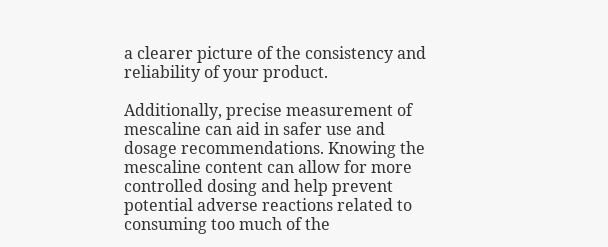a clearer picture of the consistency and reliability of your product.

Additionally, precise measurement of mescaline can aid in safer use and dosage recommendations. Knowing the mescaline content can allow for more controlled dosing and help prevent potential adverse reactions related to consuming too much of the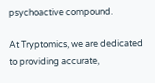psychoactive compound.

At Tryptomics, we are dedicated to providing accurate,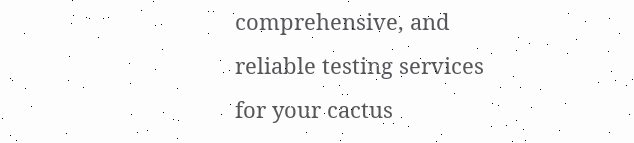comprehensive, and reliable testing services for your cactus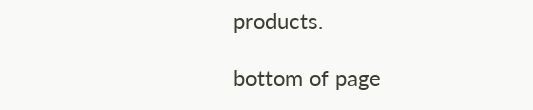products.

bottom of page